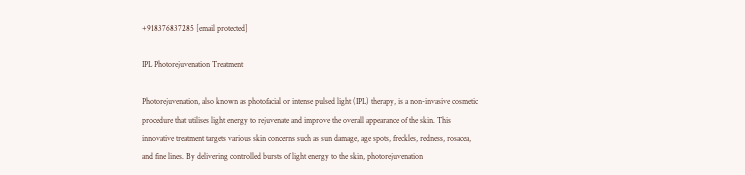+918376837285 [email protected]

IPL Photorejuvenation Treatment

Photorejuvenation, also known as photofacial or intense pulsed light (IPL) therapy, is a non-invasive cosmetic procedure that utilises light energy to rejuvenate and improve the overall appearance of the skin. This innovative treatment targets various skin concerns such as sun damage, age spots, freckles, redness, rosacea, and fine lines. By delivering controlled bursts of light energy to the skin, photorejuvenation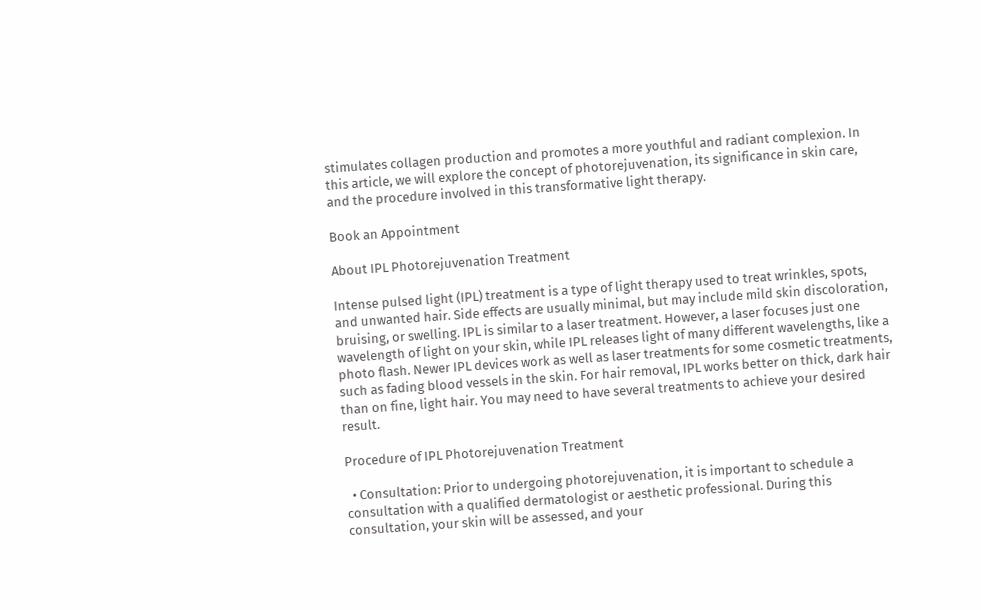stimulates collagen production and promotes a more youthful and radiant complexion. In this article, we will explore the concept of photorejuvenation, its significance in skin care, and the procedure involved in this transformative light therapy.

Book an Appointment

About IPL Photorejuvenation Treatment

Intense pulsed light (IPL) treatment is a type of light therapy used to treat wrinkles, spots, and unwanted hair. Side effects are usually minimal, but may include mild skin discoloration, bruising, or swelling. IPL is similar to a laser treatment. However, a laser focuses just one wavelength of light on your skin, while IPL releases light of many different wavelengths, like a photo flash. Newer IPL devices work as well as laser treatments for some cosmetic treatments, such as fading blood vessels in the skin. For hair removal, IPL works better on thick, dark hair than on fine, light hair. You may need to have several treatments to achieve your desired result.

Procedure of IPL Photorejuvenation Treatment

  • Consultation: Prior to undergoing photorejuvenation, it is important to schedule a consultation with a qualified dermatologist or aesthetic professional. During this consultation, your skin will be assessed, and your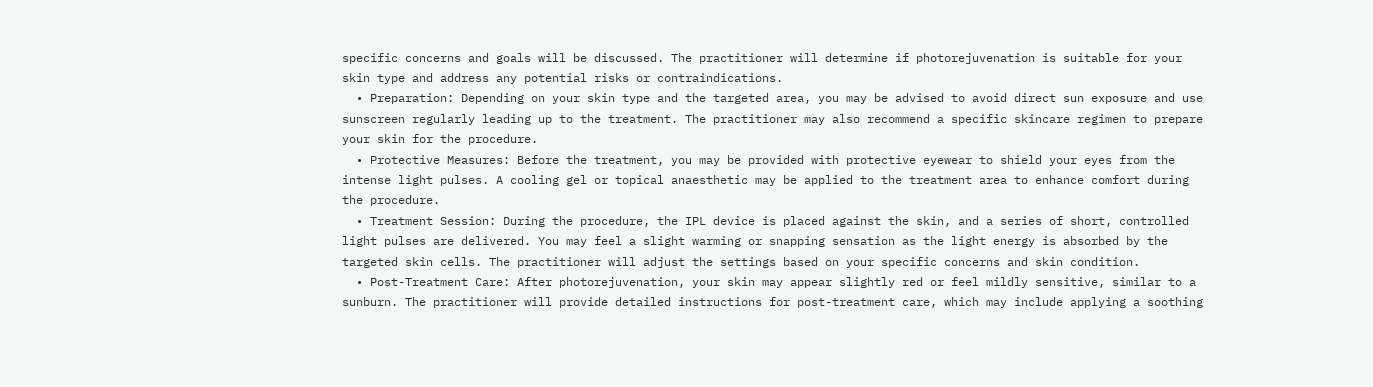specific concerns and goals will be discussed. The practitioner will determine if photorejuvenation is suitable for your skin type and address any potential risks or contraindications.
  • Preparation: Depending on your skin type and the targeted area, you may be advised to avoid direct sun exposure and use sunscreen regularly leading up to the treatment. The practitioner may also recommend a specific skincare regimen to prepare your skin for the procedure.
  • Protective Measures: Before the treatment, you may be provided with protective eyewear to shield your eyes from the intense light pulses. A cooling gel or topical anaesthetic may be applied to the treatment area to enhance comfort during the procedure.
  • Treatment Session: During the procedure, the IPL device is placed against the skin, and a series of short, controlled light pulses are delivered. You may feel a slight warming or snapping sensation as the light energy is absorbed by the targeted skin cells. The practitioner will adjust the settings based on your specific concerns and skin condition.
  • Post-Treatment Care: After photorejuvenation, your skin may appear slightly red or feel mildly sensitive, similar to a sunburn. The practitioner will provide detailed instructions for post-treatment care, which may include applying a soothing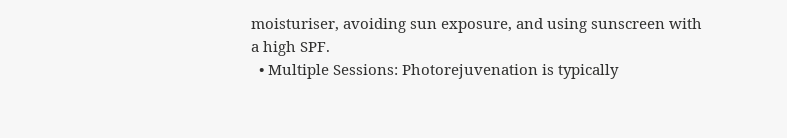moisturiser, avoiding sun exposure, and using sunscreen with a high SPF.
  • Multiple Sessions: Photorejuvenation is typically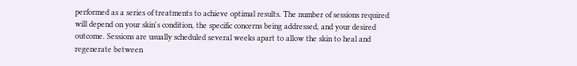performed as a series of treatments to achieve optimal results. The number of sessions required will depend on your skin's condition, the specific concerns being addressed, and your desired outcome. Sessions are usually scheduled several weeks apart to allow the skin to heal and regenerate between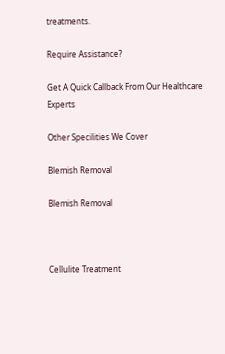treatments.

Require Assistance?

Get A Quick Callback From Our Healthcare Experts

Other Specilities We Cover

Blemish Removal

Blemish Removal



Cellulite Treatment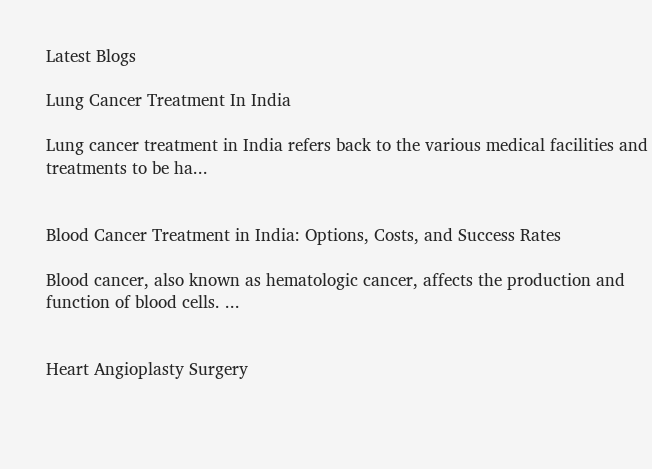Latest Blogs

Lung Cancer Treatment In India

Lung cancer treatment in India refers back to the various medical facilities and treatments to be ha...


Blood Cancer Treatment in India: Options, Costs, and Success Rates

Blood cancer, also known as hematologic cancer, affects the production and function of blood cells. ...


Heart Angioplasty Surgery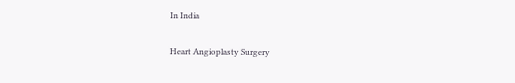In India

Heart Angioplasty Surgery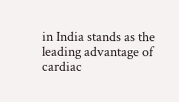in India stands as the leading advantage of cardiac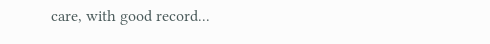care, with good record...